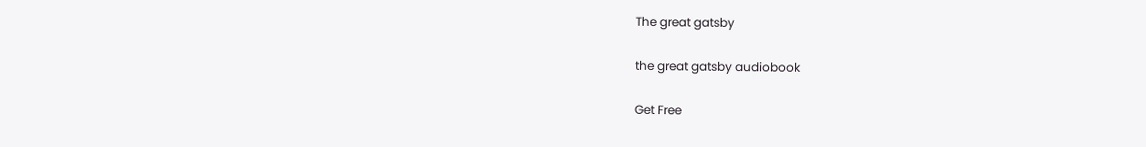The great gatsby

the great gatsby audiobook

Get Free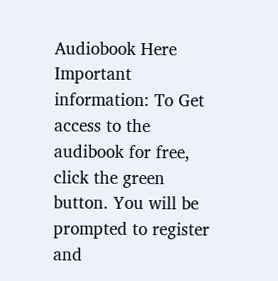Audiobook Here Important information: To Get access to the audibook for free, click the green button. You will be prompted to register and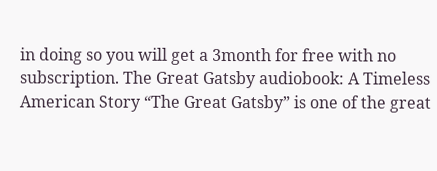in doing so you will get a 3month for free with no subscription. The Great Gatsby audiobook: A Timeless American Story “The Great Gatsby” is one of the great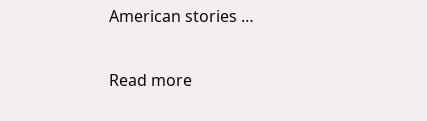American stories …

Read more